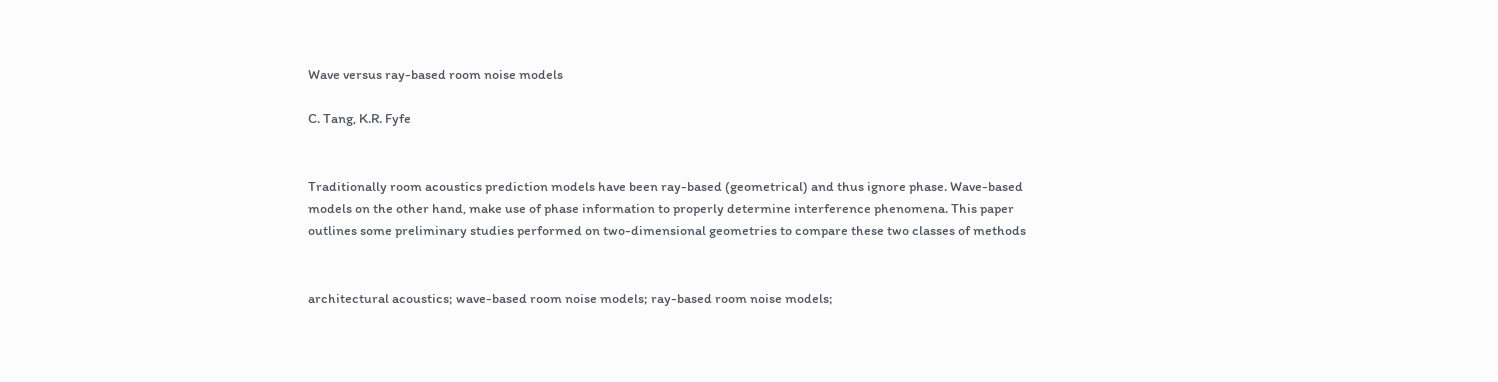Wave versus ray-based room noise models

C. Tang, K.R. Fyfe


Traditionally room acoustics prediction models have been ray-based (geometrical) and thus ignore phase. Wave-based models on the other hand, make use of phase information to properly determine interference phenomena. This paper outlines some preliminary studies performed on two-dimensional geometries to compare these two classes of methods


architectural acoustics; wave-based room noise models; ray-based room noise models;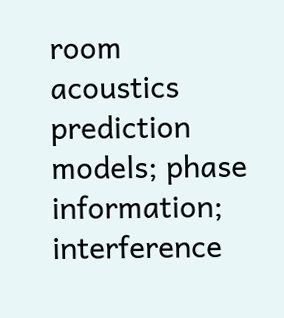room acoustics prediction models; phase information; interference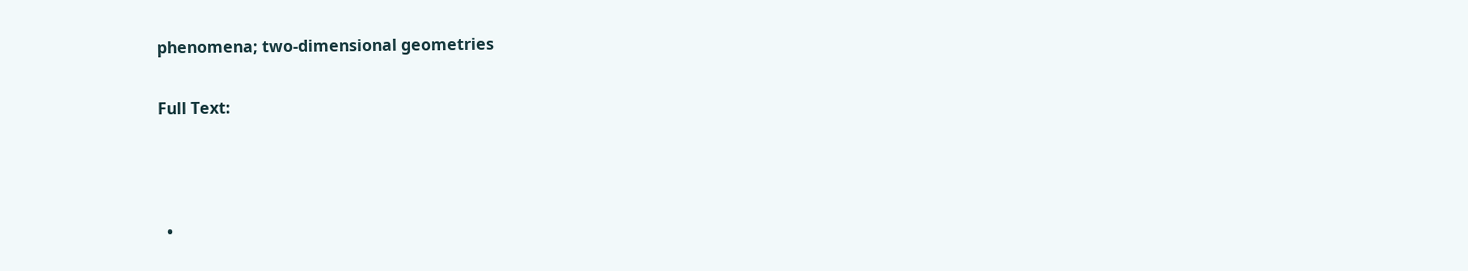phenomena; two-dimensional geometries

Full Text:



  •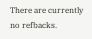There are currently no refbacks.